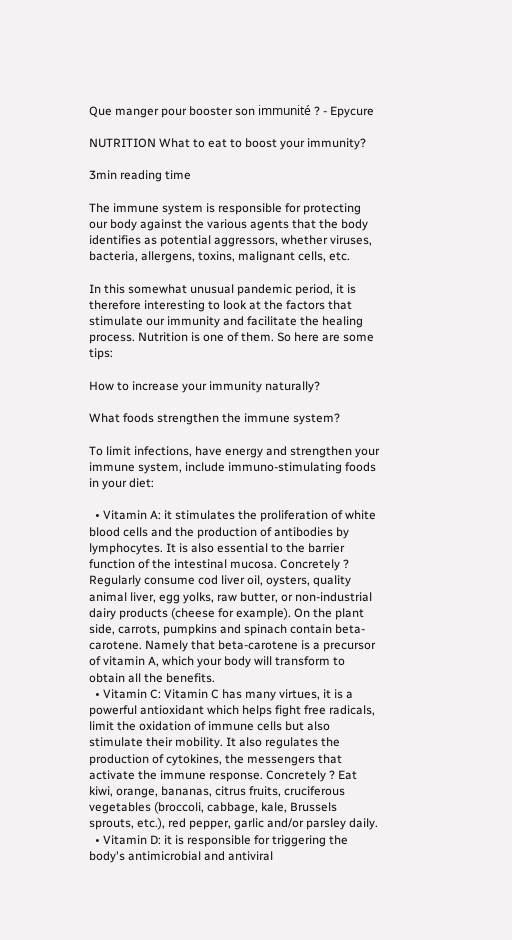Que manger pour booster son immunité ? - Epycure

NUTRITION What to eat to boost your immunity?

3min reading time

The immune system is responsible for protecting our body against the various agents that the body identifies as potential aggressors, whether viruses, bacteria, allergens, toxins, malignant cells, etc.

In this somewhat unusual pandemic period, it is therefore interesting to look at the factors that stimulate our immunity and facilitate the healing process. Nutrition is one of them. So here are some tips:

How to increase your immunity naturally?

What foods strengthen the immune system?

To limit infections, have energy and strengthen your immune system, include immuno-stimulating foods in your diet:

  • Vitamin A: it stimulates the proliferation of white blood cells and the production of antibodies by lymphocytes. It is also essential to the barrier function of the intestinal mucosa. Concretely ? Regularly consume cod liver oil, oysters, quality animal liver, egg yolks, raw butter, or non-industrial dairy products (cheese for example). On the plant side, carrots, pumpkins and spinach contain beta-carotene. Namely that beta-carotene is a precursor of vitamin A, which your body will transform to obtain all the benefits.
  • Vitamin C: Vitamin C has many virtues, it is a powerful antioxidant which helps fight free radicals, limit the oxidation of immune cells but also stimulate their mobility. It also regulates the production of cytokines, the messengers that activate the immune response. Concretely ? Eat kiwi, orange, bananas, citrus fruits, cruciferous vegetables (broccoli, cabbage, kale, Brussels sprouts, etc.), red pepper, garlic and/or parsley daily.
  • Vitamin D: it is responsible for triggering the body's antimicrobial and antiviral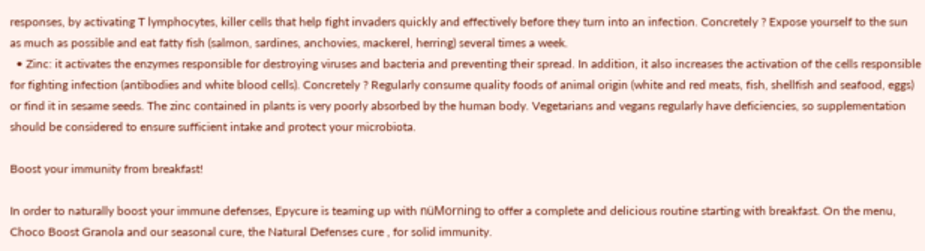responses, by activating T lymphocytes, killer cells that help fight invaders quickly and effectively before they turn into an infection. Concretely ? Expose yourself to the sun as much as possible and eat fatty fish (salmon, sardines, anchovies, mackerel, herring) several times a week.
  • Zinc: it activates the enzymes responsible for destroying viruses and bacteria and preventing their spread. In addition, it also increases the activation of the cells responsible for fighting infection (antibodies and white blood cells). Concretely ? Regularly consume quality foods of animal origin (white and red meats, fish, shellfish and seafood, eggs) or find it in sesame seeds. The zinc contained in plants is very poorly absorbed by the human body. Vegetarians and vegans regularly have deficiencies, so supplementation should be considered to ensure sufficient intake and protect your microbiota.

Boost your immunity from breakfast!

In order to naturally boost your immune defenses, Epycure is teaming up with nüMorning to offer a complete and delicious routine starting with breakfast. On the menu, Choco Boost Granola and our seasonal cure, the Natural Defenses cure , for solid immunity.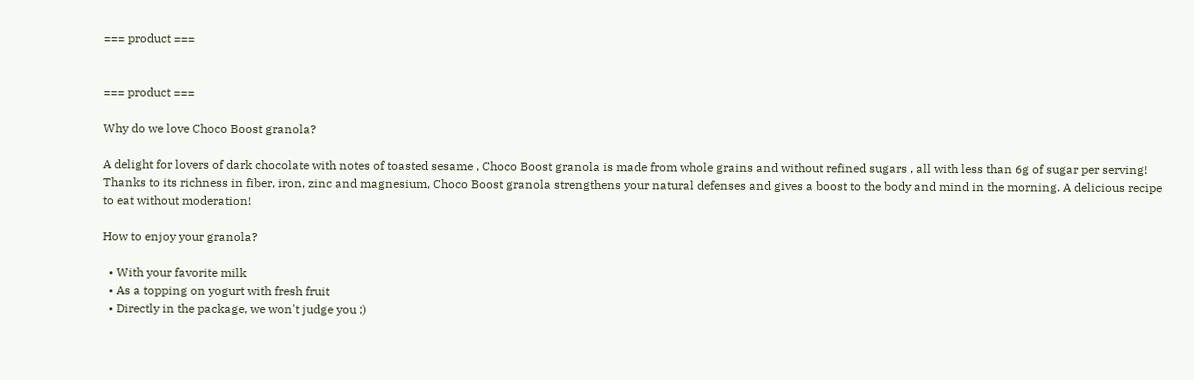=== product ===


=== product ===

Why do we love Choco Boost granola?

A delight for lovers of dark chocolate with notes of toasted sesame , Choco Boost granola is made from whole grains and without refined sugars , all with less than 6g of sugar per serving! Thanks to its richness in fiber, iron, zinc and magnesium, Choco Boost granola strengthens your natural defenses and gives a boost to the body and mind in the morning. A delicious recipe to eat without moderation!

How to enjoy your granola?

  • With your favorite milk
  • As a topping on yogurt with fresh fruit
  • Directly in the package, we won't judge you ;)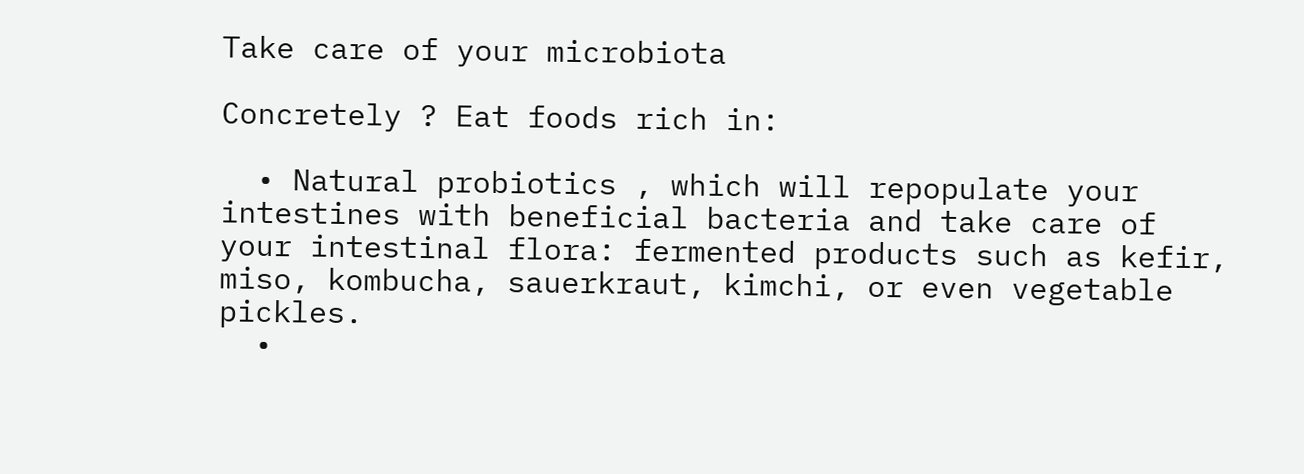Take care of your microbiota

Concretely ? Eat foods rich in:

  • Natural probiotics , which will repopulate your intestines with beneficial bacteria and take care of your intestinal flora: fermented products such as kefir, miso, kombucha, sauerkraut, kimchi, or even vegetable pickles.
  •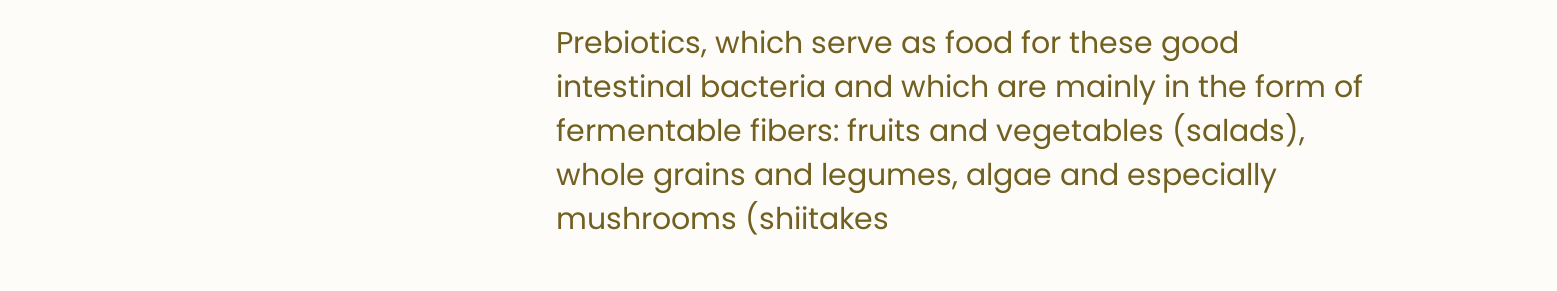Prebiotics, which serve as food for these good intestinal bacteria and which are mainly in the form of fermentable fibers: fruits and vegetables (salads), whole grains and legumes, algae and especially mushrooms (shiitakes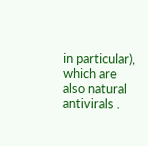in particular), which are also natural antivirals .